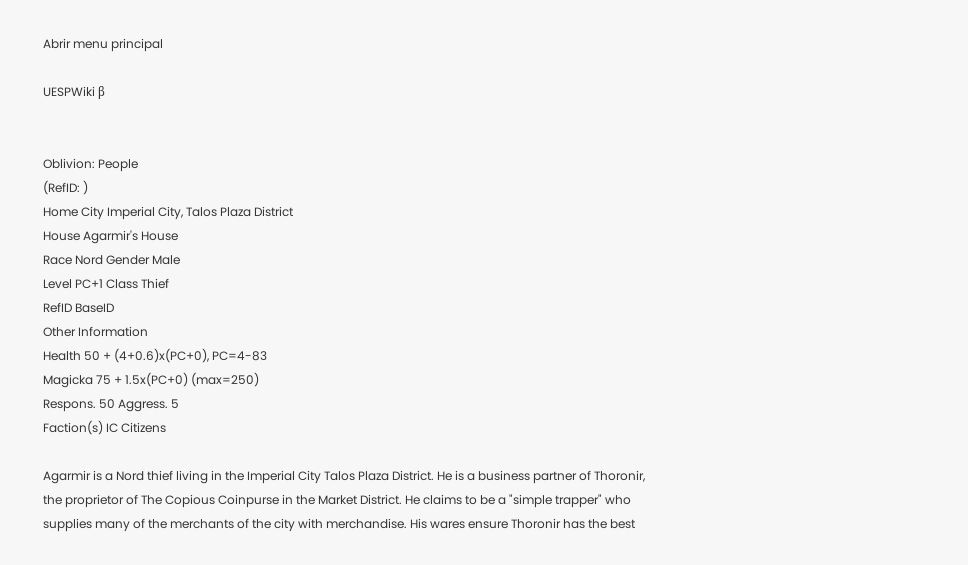Abrir menu principal

UESPWiki β


Oblivion: People
(RefID: )
Home City Imperial City, Talos Plaza District
House Agarmir's House
Race Nord Gender Male
Level PC+1 Class Thief
RefID BaseID
Other Information
Health 50 + (4+0.6)x(PC+0), PC=4-83
Magicka 75 + 1.5x(PC+0) (max=250)
Respons. 50 Aggress. 5
Faction(s) IC Citizens

Agarmir is a Nord thief living in the Imperial City Talos Plaza District. He is a business partner of Thoronir, the proprietor of The Copious Coinpurse in the Market District. He claims to be a "simple trapper" who supplies many of the merchants of the city with merchandise. His wares ensure Thoronir has the best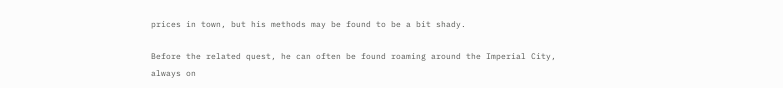prices in town, but his methods may be found to be a bit shady.

Before the related quest, he can often be found roaming around the Imperial City, always on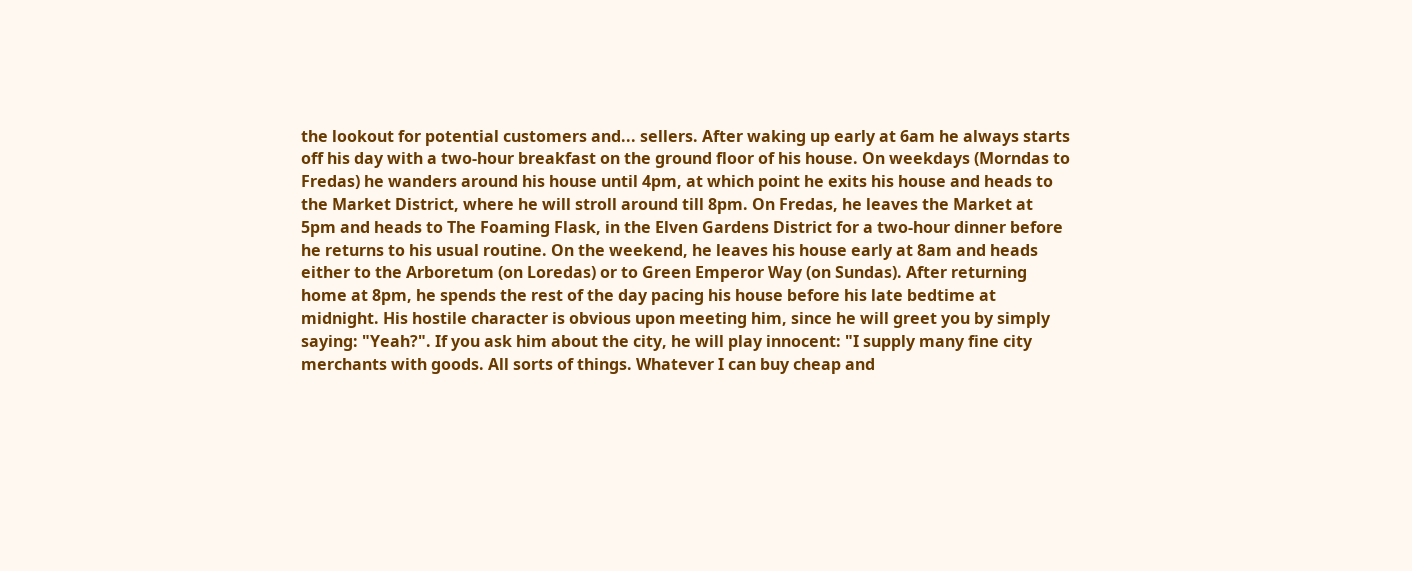the lookout for potential customers and... sellers. After waking up early at 6am he always starts off his day with a two-hour breakfast on the ground floor of his house. On weekdays (Morndas to Fredas) he wanders around his house until 4pm, at which point he exits his house and heads to the Market District, where he will stroll around till 8pm. On Fredas, he leaves the Market at 5pm and heads to The Foaming Flask, in the Elven Gardens District for a two-hour dinner before he returns to his usual routine. On the weekend, he leaves his house early at 8am and heads either to the Arboretum (on Loredas) or to Green Emperor Way (on Sundas). After returning home at 8pm, he spends the rest of the day pacing his house before his late bedtime at midnight. His hostile character is obvious upon meeting him, since he will greet you by simply saying: "Yeah?". If you ask him about the city, he will play innocent: "I supply many fine city merchants with goods. All sorts of things. Whatever I can buy cheap and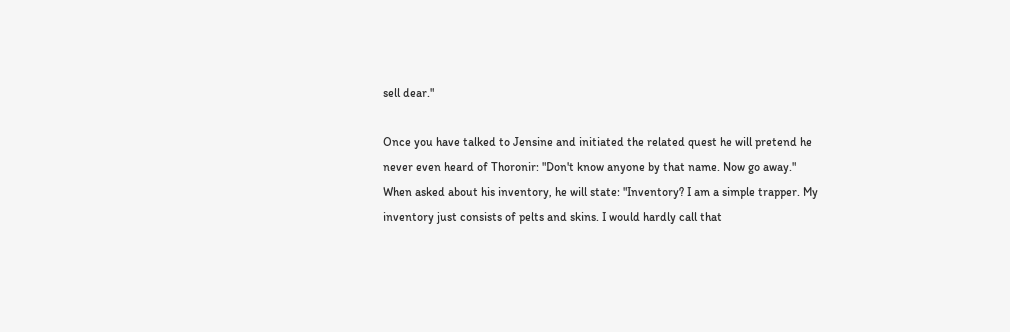sell dear."

Once you have talked to Jensine and initiated the related quest he will pretend he never even heard of Thoronir: "Don't know anyone by that name. Now go away." When asked about his inventory, he will state: "Inventory? I am a simple trapper. My inventory just consists of pelts and skins. I would hardly call that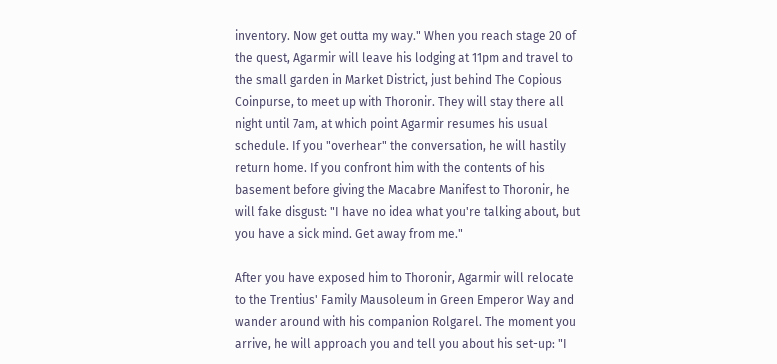inventory. Now get outta my way." When you reach stage 20 of the quest, Agarmir will leave his lodging at 11pm and travel to the small garden in Market District, just behind The Copious Coinpurse, to meet up with Thoronir. They will stay there all night until 7am, at which point Agarmir resumes his usual schedule. If you "overhear" the conversation, he will hastily return home. If you confront him with the contents of his basement before giving the Macabre Manifest to Thoronir, he will fake disgust: "I have no idea what you're talking about, but you have a sick mind. Get away from me."

After you have exposed him to Thoronir, Agarmir will relocate to the Trentius' Family Mausoleum in Green Emperor Way and wander around with his companion Rolgarel. The moment you arrive, he will approach you and tell you about his set-up: "I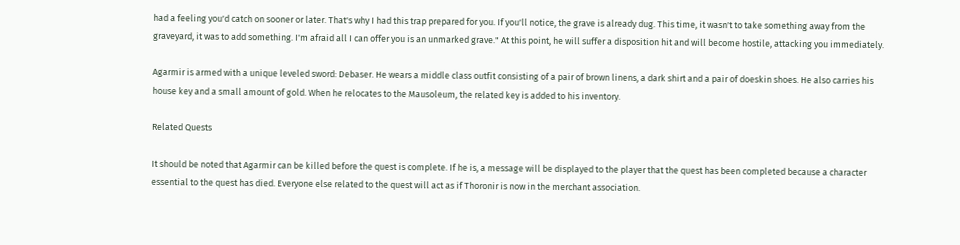had a feeling you'd catch on sooner or later. That's why I had this trap prepared for you. If you'll notice, the grave is already dug. This time, it wasn't to take something away from the graveyard, it was to add something. I'm afraid all I can offer you is an unmarked grave." At this point, he will suffer a disposition hit and will become hostile, attacking you immediately.

Agarmir is armed with a unique leveled sword: Debaser. He wears a middle class outfit consisting of a pair of brown linens, a dark shirt and a pair of doeskin shoes. He also carries his house key and a small amount of gold. When he relocates to the Mausoleum, the related key is added to his inventory.

Related Quests

It should be noted that Agarmir can be killed before the quest is complete. If he is, a message will be displayed to the player that the quest has been completed because a character essential to the quest has died. Everyone else related to the quest will act as if Thoronir is now in the merchant association.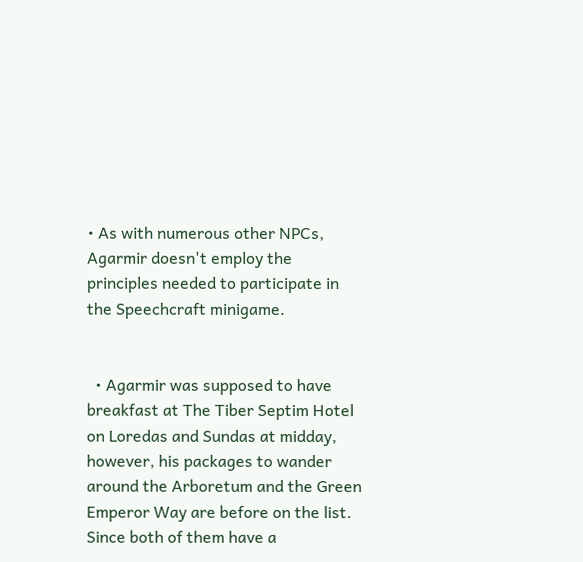• As with numerous other NPCs, Agarmir doesn't employ the principles needed to participate in the Speechcraft minigame.


  • Agarmir was supposed to have breakfast at The Tiber Septim Hotel on Loredas and Sundas at midday, however, his packages to wander around the Arboretum and the Green Emperor Way are before on the list. Since both of them have a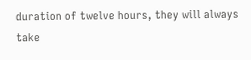duration of twelve hours, they will always take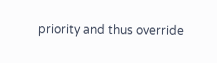priority and thus override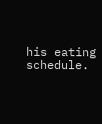his eating schedule.